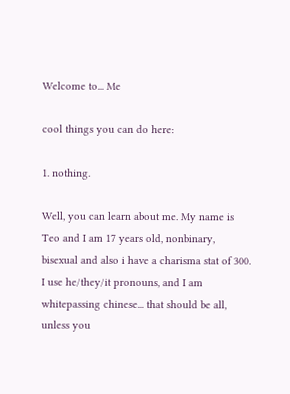Welcome to... Me

cool things you can do here:

1. nothing.

Well, you can learn about me. My name is Teo and I am 17 years old, nonbinary, bisexual and also i have a charisma stat of 300. I use he/they/it pronouns, and I am whitepassing chinese... that should be all, unless you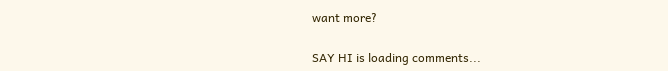want more?

SAY HI is loading comments...